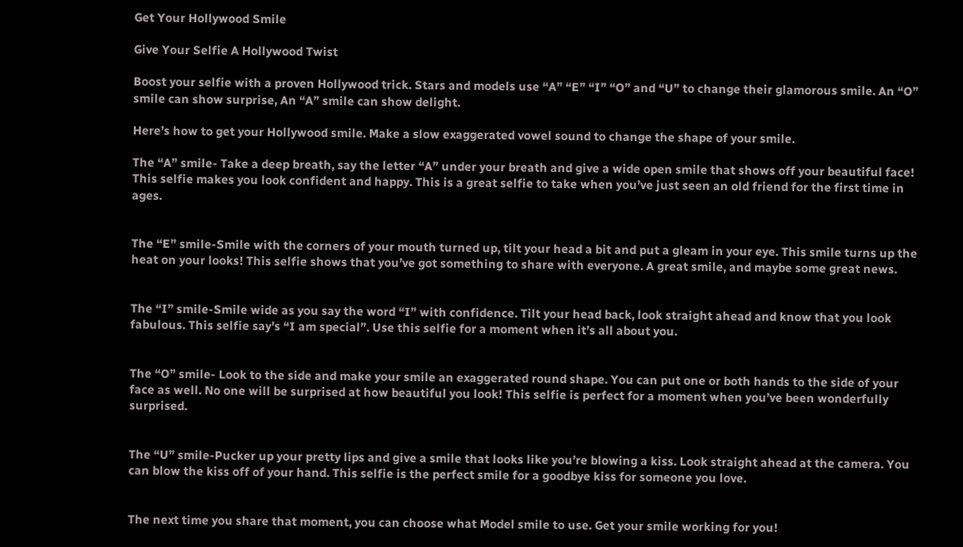Get Your Hollywood Smile

Give Your Selfie A Hollywood Twist

Boost your selfie with a proven Hollywood trick. Stars and models use “A” “E” “I” “O” and “U” to change their glamorous smile. An “O” smile can show surprise, An “A” smile can show delight.

Here’s how to get your Hollywood smile. Make a slow exaggerated vowel sound to change the shape of your smile.

The “A” smile- Take a deep breath, say the letter “A” under your breath and give a wide open smile that shows off your beautiful face! This selfie makes you look confident and happy. This is a great selfie to take when you’ve just seen an old friend for the first time in ages.


The “E” smile-Smile with the corners of your mouth turned up, tilt your head a bit and put a gleam in your eye. This smile turns up the heat on your looks! This selfie shows that you’ve got something to share with everyone. A great smile, and maybe some great news.


The “I” smile-Smile wide as you say the word “I” with confidence. Tilt your head back, look straight ahead and know that you look fabulous. This selfie say’s “I am special”. Use this selfie for a moment when it’s all about you.


The “O” smile- Look to the side and make your smile an exaggerated round shape. You can put one or both hands to the side of your face as well. No one will be surprised at how beautiful you look! This selfie is perfect for a moment when you’ve been wonderfully surprised.


The “U” smile-Pucker up your pretty lips and give a smile that looks like you’re blowing a kiss. Look straight ahead at the camera. You can blow the kiss off of your hand. This selfie is the perfect smile for a goodbye kiss for someone you love.


The next time you share that moment, you can choose what Model smile to use. Get your smile working for you!